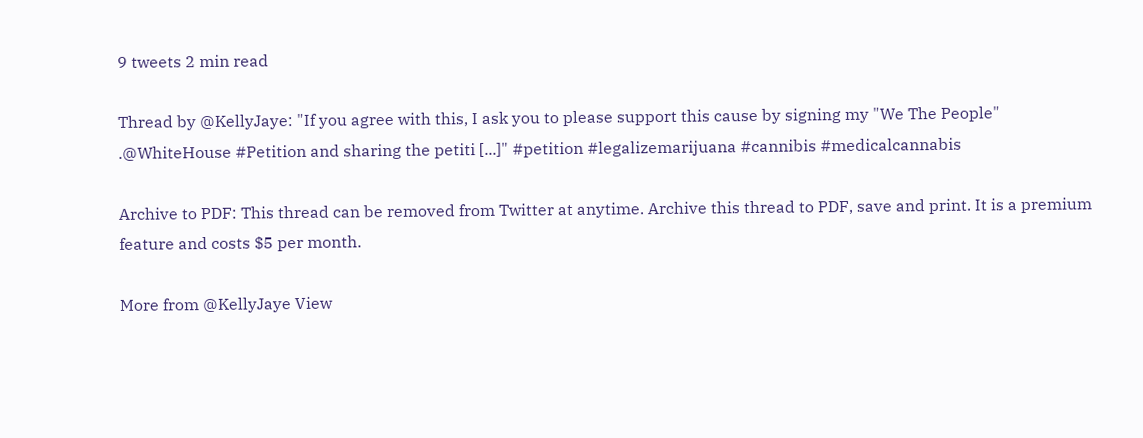9 tweets 2 min read

Thread by @KellyJaye: "If you agree with this, I ask you to please support this cause by signing my "We The People" .@WhiteHouse #Petition and sharing the petiti [...]" #petition #legalizemarijuana #cannibis #medicalcannabis

Archive to PDF: This thread can be removed from Twitter at anytime. Archive this thread to PDF, save and print. It is a premium feature and costs $5 per month.

More from @KellyJaye View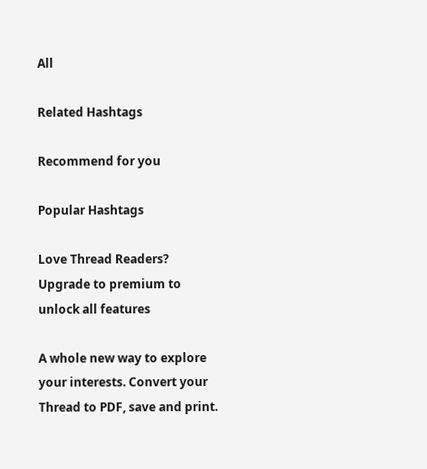All

Related Hashtags

Recommend for you

Popular Hashtags

Love Thread Readers? Upgrade to premium to unlock all features

A whole new way to explore your interests. Convert your Thread to PDF, save and print.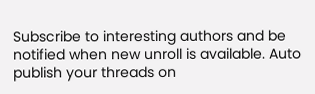Subscribe to interesting authors and be notified when new unroll is available. Auto publish your threads on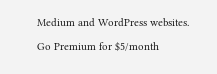Medium and WordPress websites.

Go Premium for $5/month